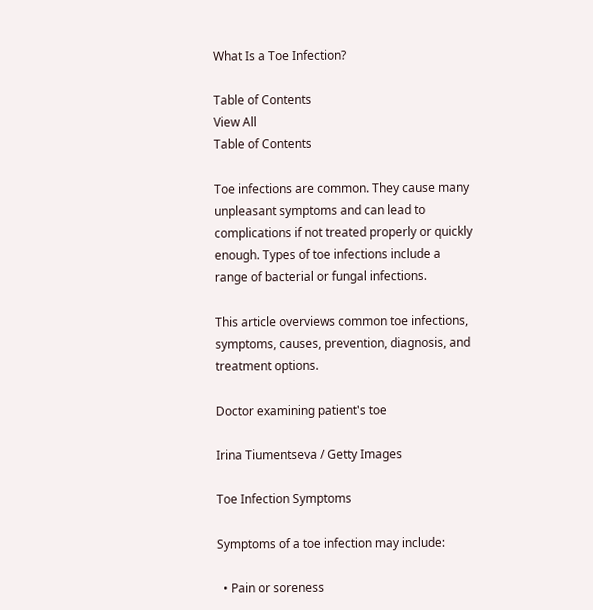What Is a Toe Infection?

Table of Contents
View All
Table of Contents

Toe infections are common. They cause many unpleasant symptoms and can lead to complications if not treated properly or quickly enough. Types of toe infections include a range of bacterial or fungal infections.

This article overviews common toe infections, symptoms, causes, prevention, diagnosis, and treatment options.

Doctor examining patient's toe

Irina Tiumentseva / Getty Images

Toe Infection Symptoms

Symptoms of a toe infection may include:

  • Pain or soreness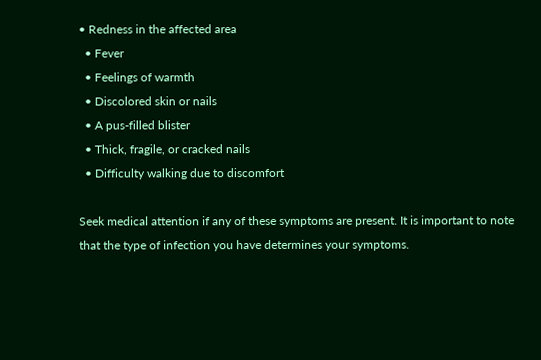• Redness in the affected area
  • Fever
  • Feelings of warmth
  • Discolored skin or nails
  • A pus-filled blister
  • Thick, fragile, or cracked nails
  • Difficulty walking due to discomfort

Seek medical attention if any of these symptoms are present. It is important to note that the type of infection you have determines your symptoms.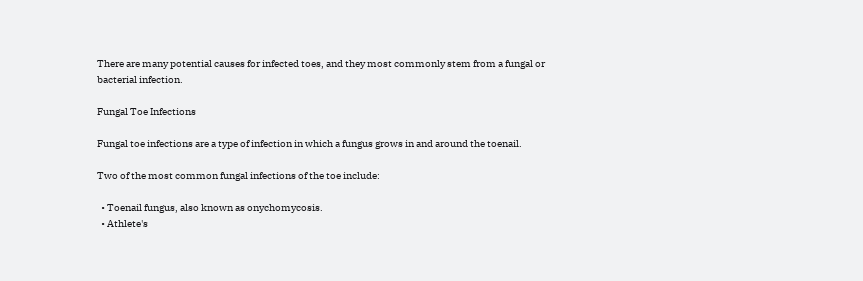There are many potential causes for infected toes, and they most commonly stem from a fungal or bacterial infection.

Fungal Toe Infections

Fungal toe infections are a type of infection in which a fungus grows in and around the toenail.

Two of the most common fungal infections of the toe include:

  • Toenail fungus, also known as onychomycosis.
  • Athlete's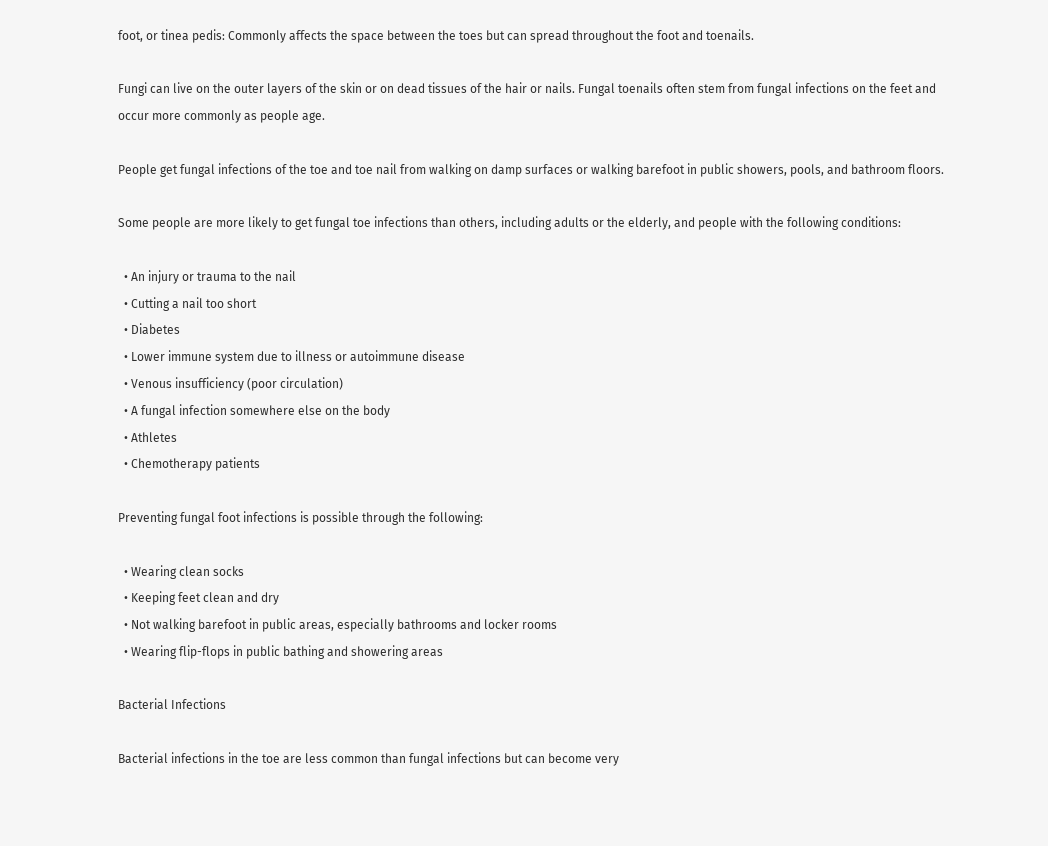foot, or tinea pedis: Commonly affects the space between the toes but can spread throughout the foot and toenails.

Fungi can live on the outer layers of the skin or on dead tissues of the hair or nails. Fungal toenails often stem from fungal infections on the feet and occur more commonly as people age.

People get fungal infections of the toe and toe nail from walking on damp surfaces or walking barefoot in public showers, pools, and bathroom floors.

Some people are more likely to get fungal toe infections than others, including adults or the elderly, and people with the following conditions:

  • An injury or trauma to the nail
  • Cutting a nail too short
  • Diabetes
  • Lower immune system due to illness or autoimmune disease
  • Venous insufficiency (poor circulation)
  • A fungal infection somewhere else on the body
  • Athletes
  • Chemotherapy patients

Preventing fungal foot infections is possible through the following:

  • Wearing clean socks
  • Keeping feet clean and dry
  • Not walking barefoot in public areas, especially bathrooms and locker rooms
  • Wearing flip-flops in public bathing and showering areas

Bacterial Infections

Bacterial infections in the toe are less common than fungal infections but can become very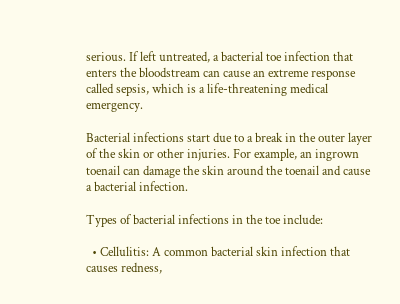serious. If left untreated, a bacterial toe infection that enters the bloodstream can cause an extreme response called sepsis, which is a life-threatening medical emergency.

Bacterial infections start due to a break in the outer layer of the skin or other injuries. For example, an ingrown toenail can damage the skin around the toenail and cause a bacterial infection.

Types of bacterial infections in the toe include:

  • Cellulitis: A common bacterial skin infection that causes redness,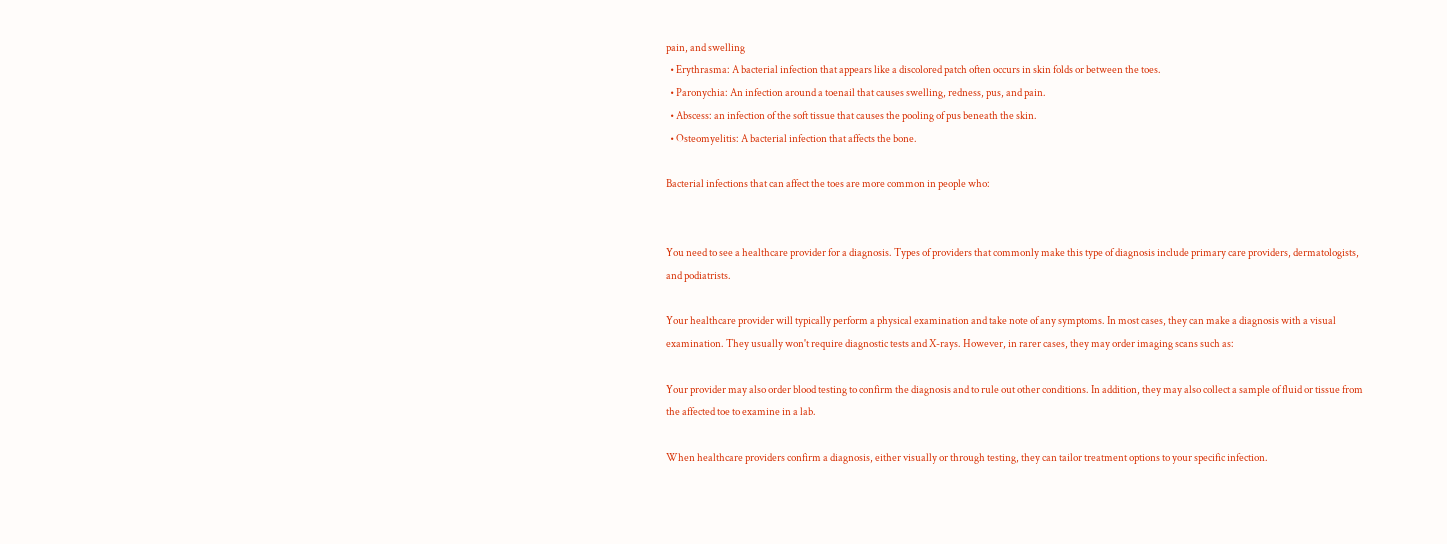pain, and swelling
  • Erythrasma: A bacterial infection that appears like a discolored patch often occurs in skin folds or between the toes.
  • Paronychia: An infection around a toenail that causes swelling, redness, pus, and pain.
  • Abscess: an infection of the soft tissue that causes the pooling of pus beneath the skin.
  • Osteomyelitis: A bacterial infection that affects the bone.

Bacterial infections that can affect the toes are more common in people who:


You need to see a healthcare provider for a diagnosis. Types of providers that commonly make this type of diagnosis include primary care providers, dermatologists, and podiatrists.

Your healthcare provider will typically perform a physical examination and take note of any symptoms. In most cases, they can make a diagnosis with a visual examination. They usually won't require diagnostic tests and X-rays. However, in rarer cases, they may order imaging scans such as:

Your provider may also order blood testing to confirm the diagnosis and to rule out other conditions. In addition, they may also collect a sample of fluid or tissue from the affected toe to examine in a lab.

When healthcare providers confirm a diagnosis, either visually or through testing, they can tailor treatment options to your specific infection.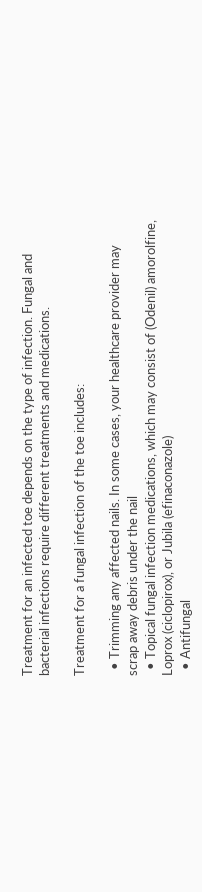Treatment for an infected toe depends on the type of infection. Fungal and bacterial infections require different treatments and medications.

Treatment for a fungal infection of the toe includes:

  • Trimming any affected nails. In some cases, your healthcare provider may scrap away debris under the nail
  • Topical fungal infection medications, which may consist of (Odenil) amorolfine, Loprox (ciclopirox), or Jubila (efinaconazole)
  • Antifungal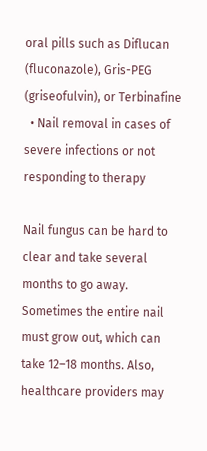oral pills such as Diflucan (fluconazole), Gris-PEG (griseofulvin), or Terbinafine
  • Nail removal in cases of severe infections or not responding to therapy

Nail fungus can be hard to clear and take several months to go away. Sometimes the entire nail must grow out, which can take 12–18 months. Also, healthcare providers may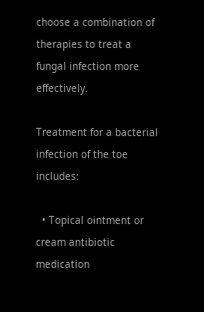choose a combination of therapies to treat a fungal infection more effectively.

Treatment for a bacterial infection of the toe includes:

  • Topical ointment or cream antibiotic medication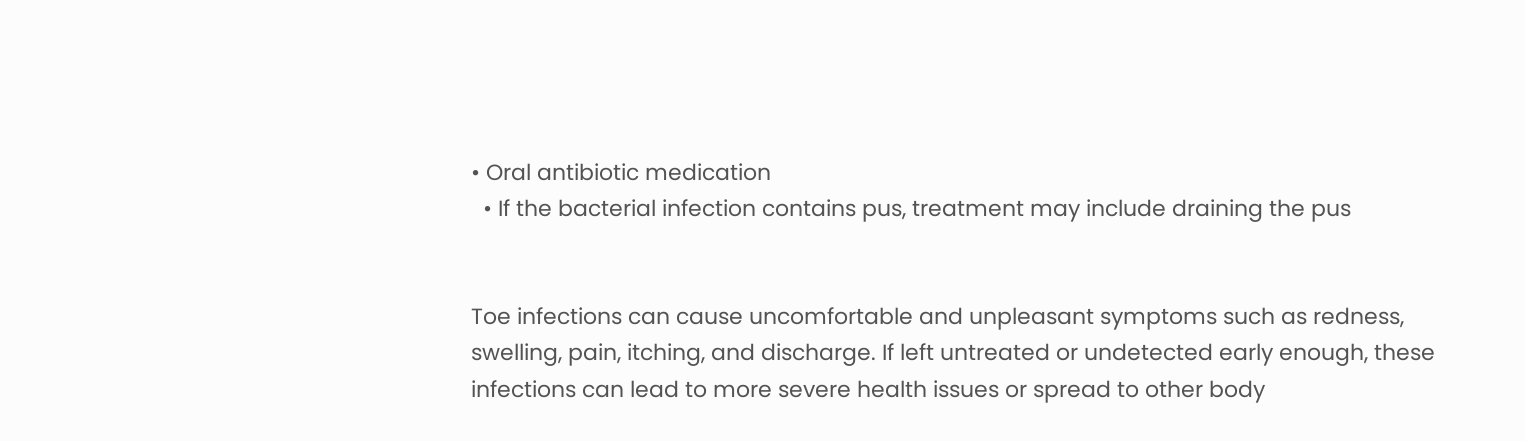• Oral antibiotic medication
  • If the bacterial infection contains pus, treatment may include draining the pus


Toe infections can cause uncomfortable and unpleasant symptoms such as redness, swelling, pain, itching, and discharge. If left untreated or undetected early enough, these infections can lead to more severe health issues or spread to other body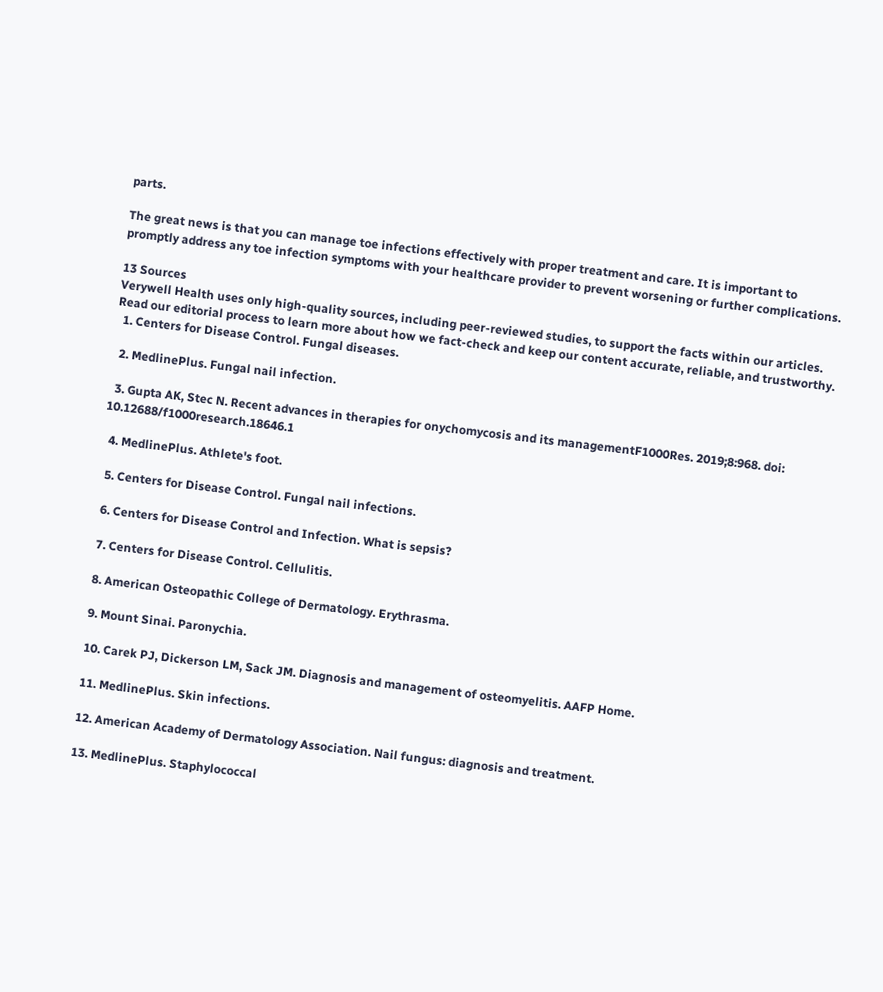parts.

The great news is that you can manage toe infections effectively with proper treatment and care. It is important to promptly address any toe infection symptoms with your healthcare provider to prevent worsening or further complications.

13 Sources
Verywell Health uses only high-quality sources, including peer-reviewed studies, to support the facts within our articles. Read our editorial process to learn more about how we fact-check and keep our content accurate, reliable, and trustworthy.
  1. Centers for Disease Control. Fungal diseases.

  2. MedlinePlus. Fungal nail infection.

  3. Gupta AK, Stec N. Recent advances in therapies for onychomycosis and its managementF1000Res. 2019;8:968. doi: 10.12688/f1000research.18646.1

  4. MedlinePlus. Athlete's foot.

  5. Centers for Disease Control. Fungal nail infections.

  6. Centers for Disease Control and Infection. What is sepsis?

  7. Centers for Disease Control. Cellulitis.

  8. American Osteopathic College of Dermatology. Erythrasma.

  9. Mount Sinai. Paronychia.

  10. Carek PJ, Dickerson LM, Sack JM. Diagnosis and management of osteomyelitis. AAFP Home.

  11. MedlinePlus. Skin infections.

  12. American Academy of Dermatology Association. Nail fungus: diagnosis and treatment.

  13. MedlinePlus. Staphylococcal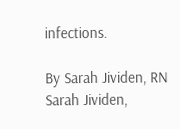infections.

By Sarah Jividen, RN
Sarah Jividen,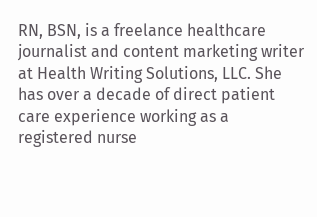RN, BSN, is a freelance healthcare journalist and content marketing writer at Health Writing Solutions, LLC. She has over a decade of direct patient care experience working as a registered nurse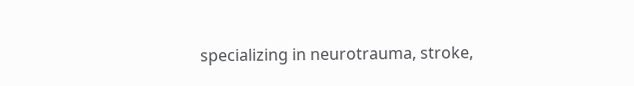specializing in neurotrauma, stroke,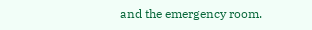and the emergency room.